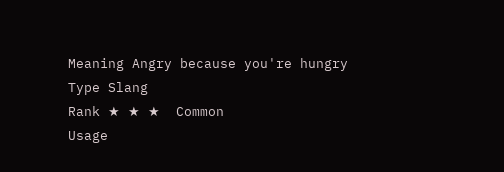Meaning Angry because you're hungry
Type Slang
Rank ★ ★ ★  Common
Usage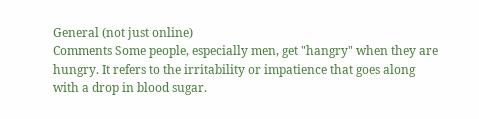General (not just online)
Comments Some people, especially men, get "hangry" when they are hungry. It refers to the irritability or impatience that goes along with a drop in blood sugar.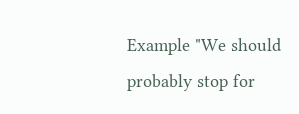Example "We should probably stop for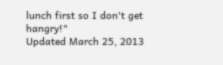lunch first so I don't get hangry!"
Updated March 25, 2013